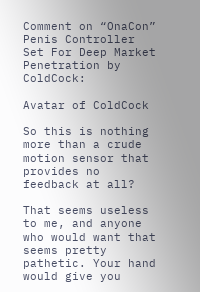Comment on “OnaCon” Penis Controller Set For Deep Market Penetration by ColdCock:

Avatar of ColdCock

So this is nothing more than a crude motion sensor that provides no feedback at all?

That seems useless to me, and anyone who would want that seems pretty pathetic. Your hand would give you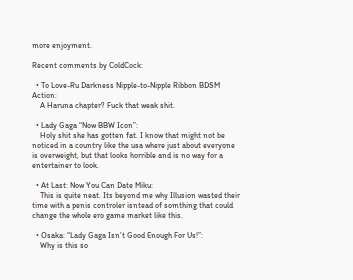more enjoyment.

Recent comments by ColdCock:

  • To Love-Ru Darkness Nipple-to-Nipple Ribbon BDSM Action:
    A Haruna chapter? Fuck that weak shit.

  • Lady Gaga “Now BBW Icon”:
    Holy shit she has gotten fat. I know that might not be noticed in a country like the usa where just about everyone is overweight, but that looks horrible and is no way for a entertainer to look.

  • At Last: Now You Can Date Miku:
    This is quite neat. Its beyond me why Illusion wasted their time with a penis controler isntead of somthing that could change the whole ero game market like this.

  • Osaka: “Lady Gaga Isn’t Good Enough For Us!”:
    Why is this so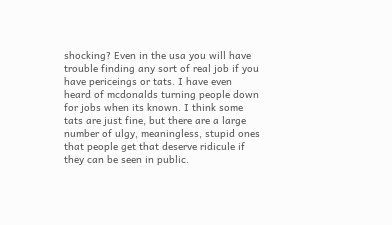shocking? Even in the usa you will have trouble finding any sort of real job if you have periceings or tats. I have even heard of mcdonalds turning people down for jobs when its known. I think some tats are just fine, but there are a large number of ulgy, meaningless, stupid ones that people get that deserve ridicule if they can be seen in public.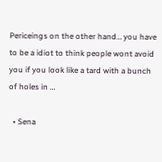Periceings on the other hand… you have to be a idiot to think people wont avoid you if you look like a tard with a bunch of holes in …

  • Sena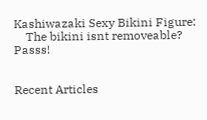Kashiwazaki Sexy Bikini Figure:
    The bikini isnt removeable? Passs!


Recent Articles